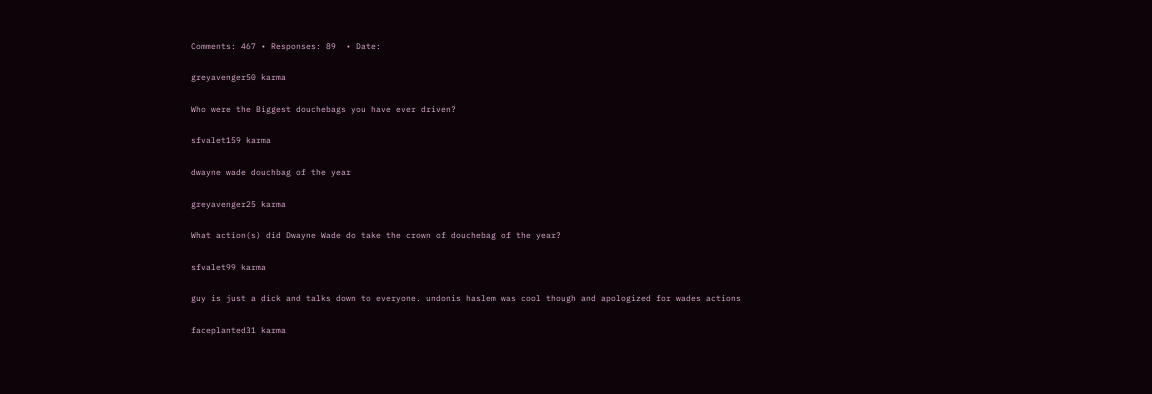Comments: 467 • Responses: 89  • Date:

greyavenger50 karma

Who were the Biggest douchebags you have ever driven?

sfvalet159 karma

dwayne wade douchbag of the year

greyavenger25 karma

What action(s) did Dwayne Wade do take the crown of douchebag of the year?

sfvalet99 karma

guy is just a dick and talks down to everyone. undonis haslem was cool though and apologized for wades actions

faceplanted31 karma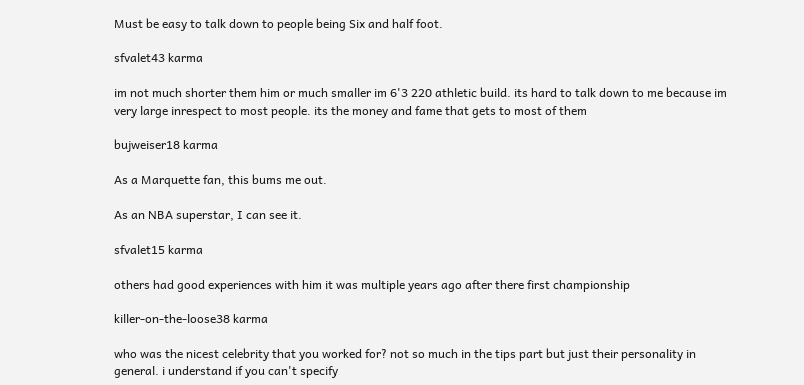Must be easy to talk down to people being Six and half foot.

sfvalet43 karma

im not much shorter them him or much smaller im 6'3 220 athletic build. its hard to talk down to me because im very large inrespect to most people. its the money and fame that gets to most of them

bujweiser18 karma

As a Marquette fan, this bums me out.

As an NBA superstar, I can see it.

sfvalet15 karma

others had good experiences with him it was multiple years ago after there first championship

killer-on-the-loose38 karma

who was the nicest celebrity that you worked for? not so much in the tips part but just their personality in general. i understand if you can't specify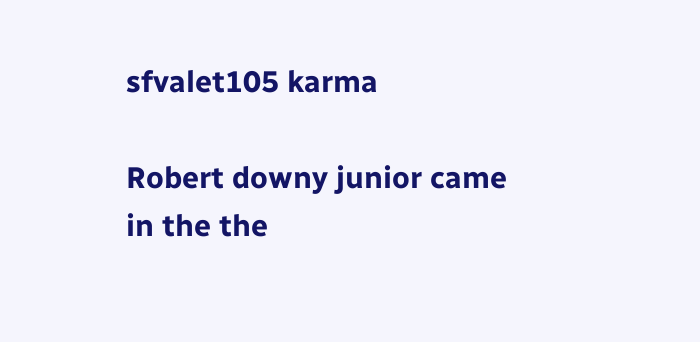sfvalet105 karma

Robert downy junior came in the the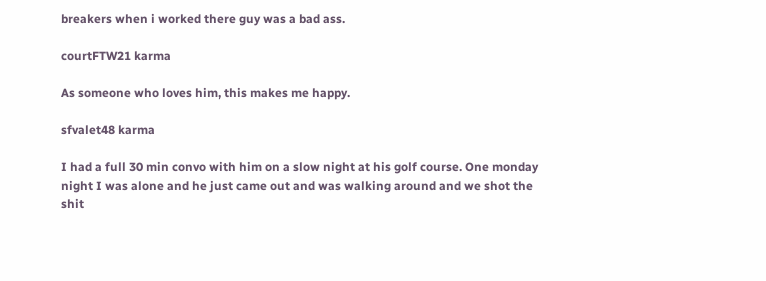breakers when i worked there guy was a bad ass.

courtFTW21 karma

As someone who loves him, this makes me happy.

sfvalet48 karma

I had a full 30 min convo with him on a slow night at his golf course. One monday night I was alone and he just came out and was walking around and we shot the shit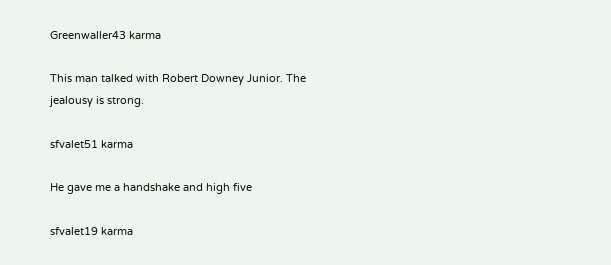Greenwaller43 karma

This man talked with Robert Downey Junior. The jealousy is strong.

sfvalet51 karma

He gave me a handshake and high five

sfvalet19 karma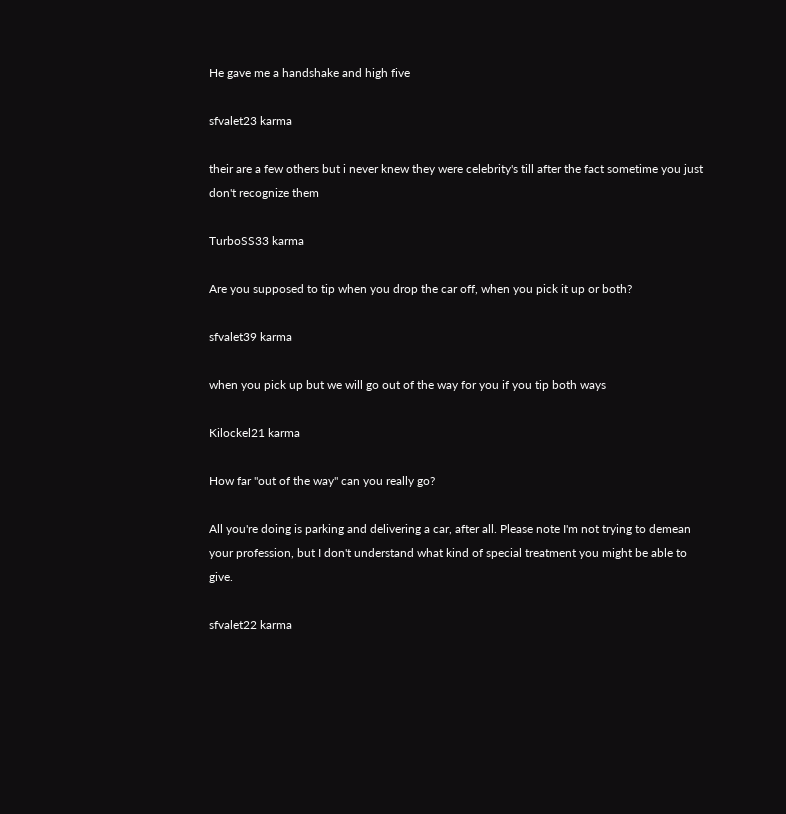He gave me a handshake and high five

sfvalet23 karma

their are a few others but i never knew they were celebrity's till after the fact sometime you just don't recognize them

TurboSS33 karma

Are you supposed to tip when you drop the car off, when you pick it up or both?

sfvalet39 karma

when you pick up but we will go out of the way for you if you tip both ways

Kilockel21 karma

How far "out of the way" can you really go?

All you're doing is parking and delivering a car, after all. Please note I'm not trying to demean your profession, but I don't understand what kind of special treatment you might be able to give.

sfvalet22 karma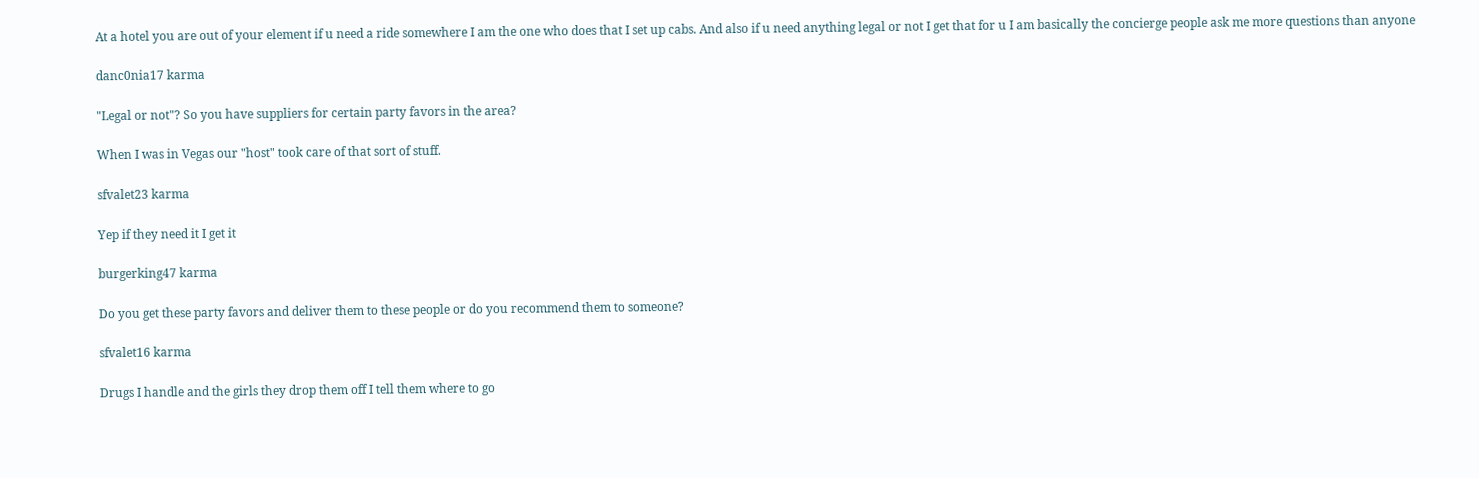At a hotel you are out of your element if u need a ride somewhere I am the one who does that I set up cabs. And also if u need anything legal or not I get that for u I am basically the concierge people ask me more questions than anyone

danc0nia17 karma

"Legal or not"? So you have suppliers for certain party favors in the area?

When I was in Vegas our "host" took care of that sort of stuff.

sfvalet23 karma

Yep if they need it I get it

burgerking47 karma

Do you get these party favors and deliver them to these people or do you recommend them to someone?

sfvalet16 karma

Drugs I handle and the girls they drop them off I tell them where to go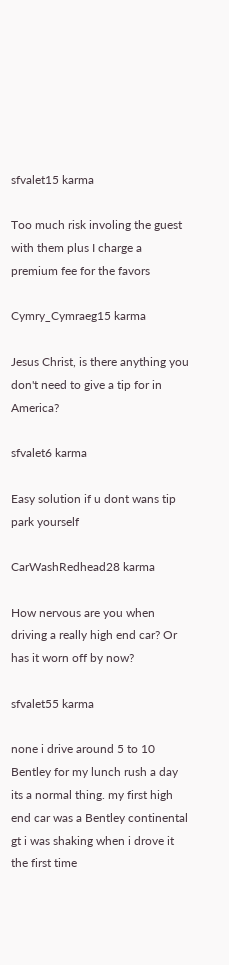sfvalet15 karma

Too much risk involing the guest with them plus I charge a premium fee for the favors

Cymry_Cymraeg15 karma

Jesus Christ, is there anything you don't need to give a tip for in America?

sfvalet6 karma

Easy solution if u dont wans tip park yourself

CarWashRedhead28 karma

How nervous are you when driving a really high end car? Or has it worn off by now?

sfvalet55 karma

none i drive around 5 to 10 Bentley for my lunch rush a day its a normal thing. my first high end car was a Bentley continental gt i was shaking when i drove it the first time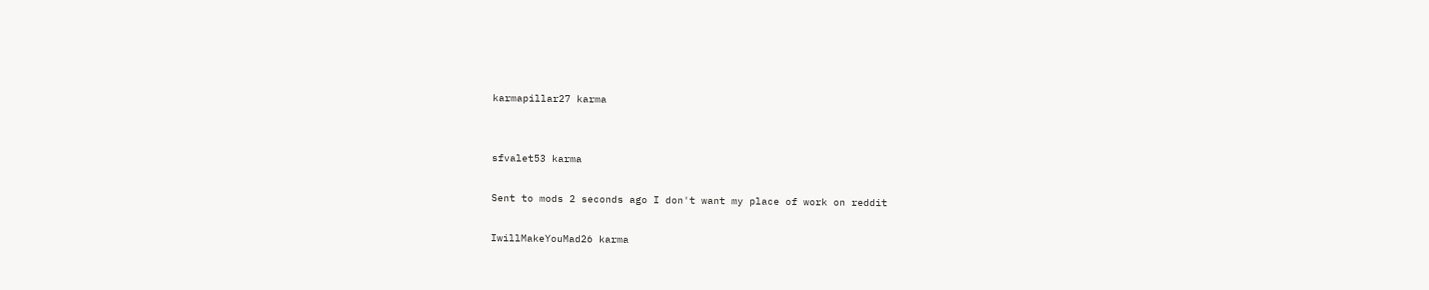karmapillar27 karma


sfvalet53 karma

Sent to mods 2 seconds ago I don't want my place of work on reddit

IwillMakeYouMad26 karma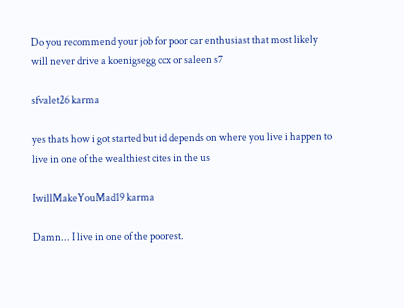Do you recommend your job for poor car enthusiast that most likely will never drive a koenigsegg ccx or saleen s7

sfvalet26 karma

yes thats how i got started but id depends on where you live i happen to live in one of the wealthiest cites in the us

IwillMakeYouMad19 karma

Damn... I live in one of the poorest.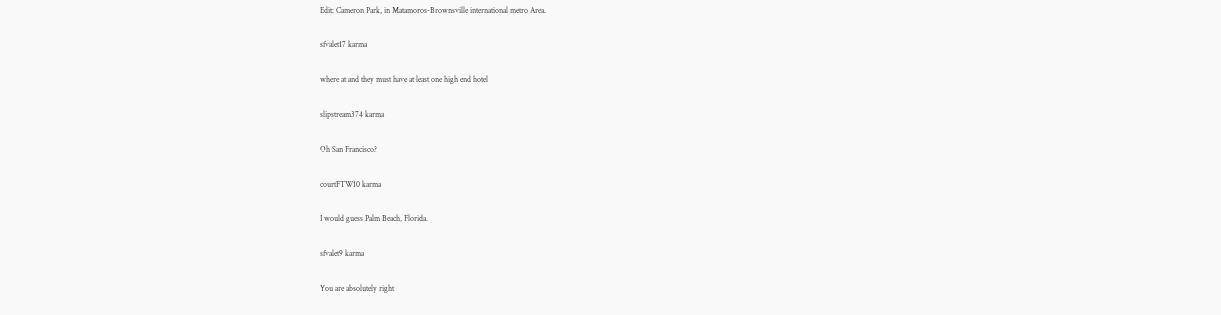Edit: Cameron Park, in Matamoros-Brownsville international metro Area.

sfvalet17 karma

where at and they must have at least one high end hotel

slipstream374 karma

Oh San Francisco?

courtFTW10 karma

I would guess Palm Beach, Florida.

sfvalet9 karma

You are absolutely right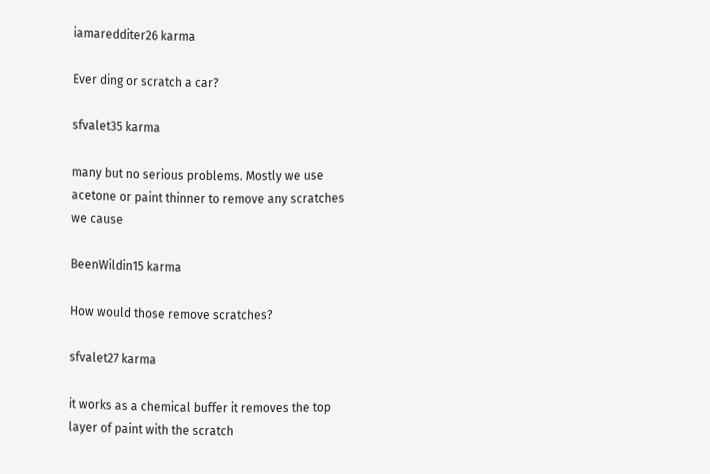iamaredditer26 karma

Ever ding or scratch a car?

sfvalet35 karma

many but no serious problems. Mostly we use acetone or paint thinner to remove any scratches we cause

BeenWildin15 karma

How would those remove scratches?

sfvalet27 karma

it works as a chemical buffer it removes the top layer of paint with the scratch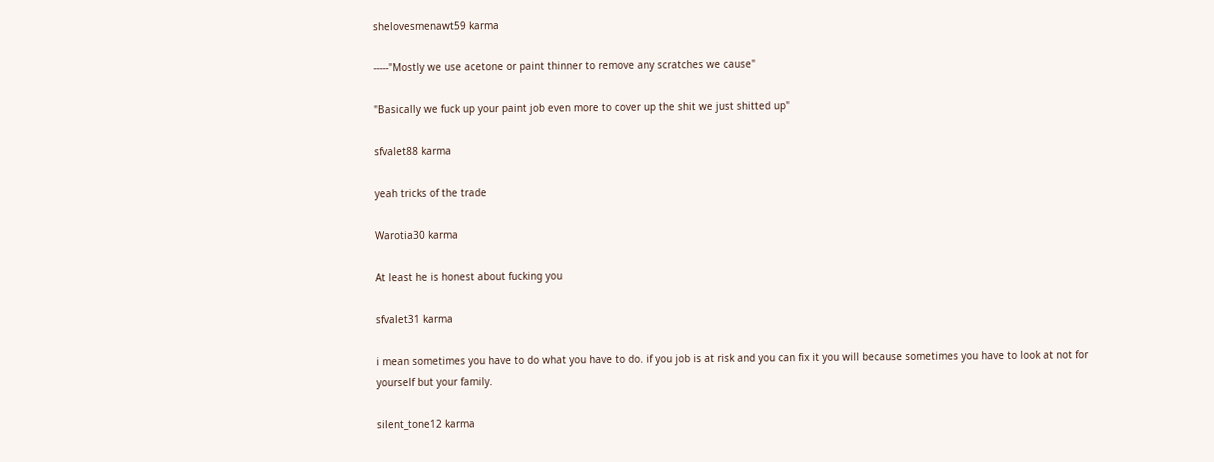shelovesmenawt59 karma

-----"Mostly we use acetone or paint thinner to remove any scratches we cause"

"Basically we fuck up your paint job even more to cover up the shit we just shitted up"

sfvalet88 karma

yeah tricks of the trade

Warotia30 karma

At least he is honest about fucking you

sfvalet31 karma

i mean sometimes you have to do what you have to do. if you job is at risk and you can fix it you will because sometimes you have to look at not for yourself but your family.

silent_tone12 karma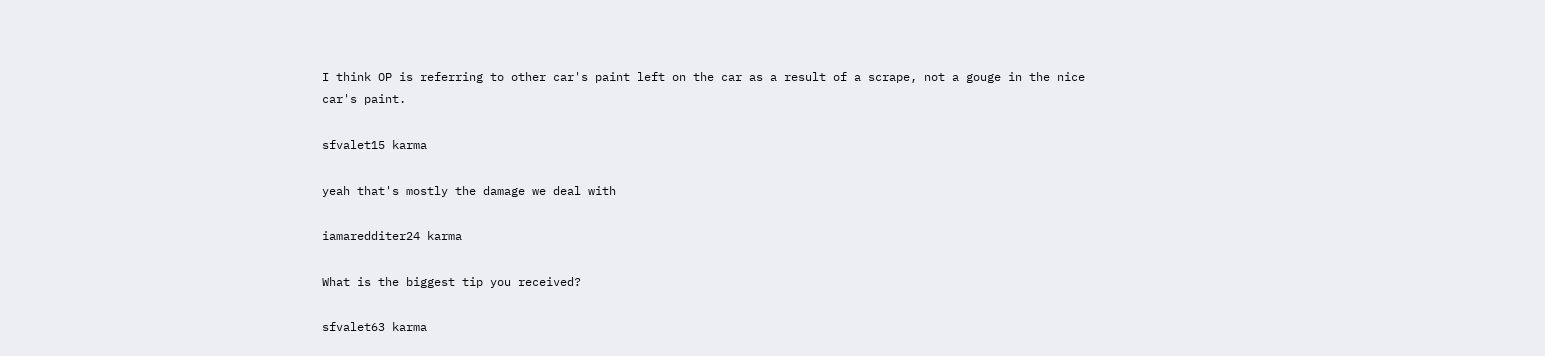I think OP is referring to other car's paint left on the car as a result of a scrape, not a gouge in the nice car's paint.

sfvalet15 karma

yeah that's mostly the damage we deal with

iamaredditer24 karma

What is the biggest tip you received?

sfvalet63 karma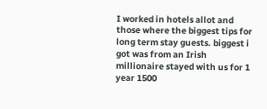I worked in hotels allot and those where the biggest tips for long term stay guests. biggest i got was from an Irish millionaire stayed with us for 1 year 1500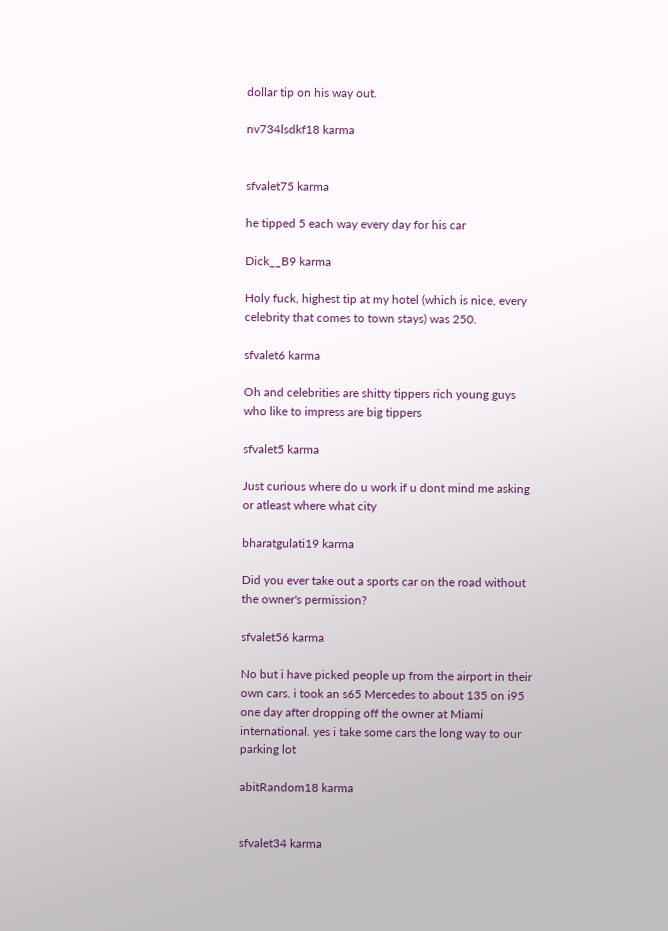dollar tip on his way out.

nv734lsdkf18 karma


sfvalet75 karma

he tipped 5 each way every day for his car

Dick__B9 karma

Holy fuck, highest tip at my hotel (which is nice, every celebrity that comes to town stays) was 250.

sfvalet6 karma

Oh and celebrities are shitty tippers rich young guys who like to impress are big tippers

sfvalet5 karma

Just curious where do u work if u dont mind me asking or atleast where what city

bharatgulati19 karma

Did you ever take out a sports car on the road without the owner's permission?

sfvalet56 karma

No but i have picked people up from the airport in their own cars. i took an s65 Mercedes to about 135 on i95 one day after dropping off the owner at Miami international. yes i take some cars the long way to our parking lot

abitRandom18 karma


sfvalet34 karma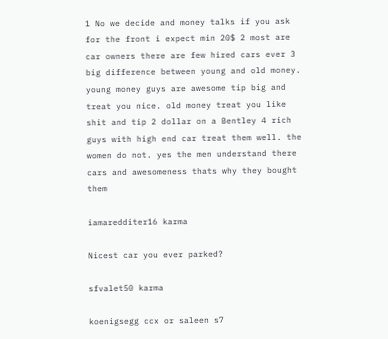1 No we decide and money talks if you ask for the front i expect min 20$ 2 most are car owners there are few hired cars ever 3 big difference between young and old money. young money guys are awesome tip big and treat you nice. old money treat you like shit and tip 2 dollar on a Bentley 4 rich guys with high end car treat them well. the women do not. yes the men understand there cars and awesomeness thats why they bought them

iamaredditer16 karma

Nicest car you ever parked?

sfvalet50 karma

koenigsegg ccx or saleen s7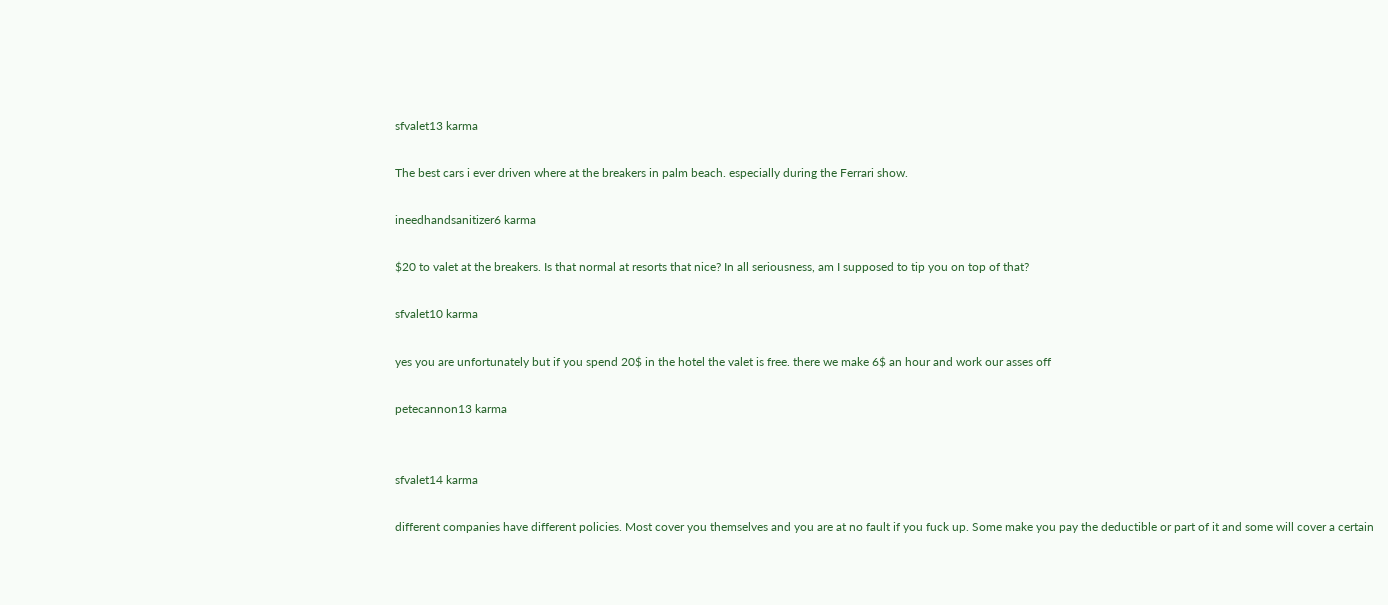sfvalet13 karma

The best cars i ever driven where at the breakers in palm beach. especially during the Ferrari show.

ineedhandsanitizer6 karma

$20 to valet at the breakers. Is that normal at resorts that nice? In all seriousness, am I supposed to tip you on top of that?

sfvalet10 karma

yes you are unfortunately but if you spend 20$ in the hotel the valet is free. there we make 6$ an hour and work our asses off

petecannon13 karma


sfvalet14 karma

different companies have different policies. Most cover you themselves and you are at no fault if you fuck up. Some make you pay the deductible or part of it and some will cover a certain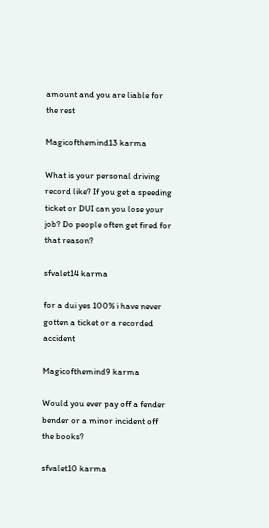amount and you are liable for the rest

Magicofthemind13 karma

What is your personal driving record like? If you get a speeding ticket or DUI can you lose your job? Do people often get fired for that reason?

sfvalet14 karma

for a dui yes 100% i have never gotten a ticket or a recorded accident

Magicofthemind9 karma

Would you ever pay off a fender bender or a minor incident off the books?

sfvalet10 karma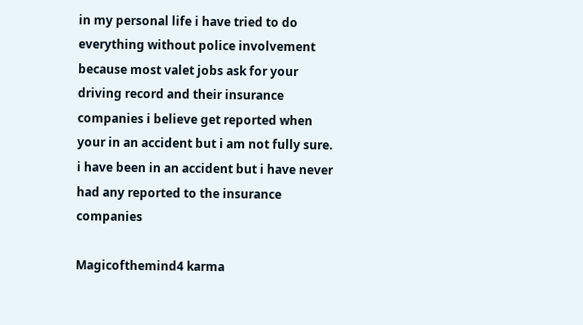in my personal life i have tried to do everything without police involvement because most valet jobs ask for your driving record and their insurance companies i believe get reported when your in an accident but i am not fully sure. i have been in an accident but i have never had any reported to the insurance companies

Magicofthemind4 karma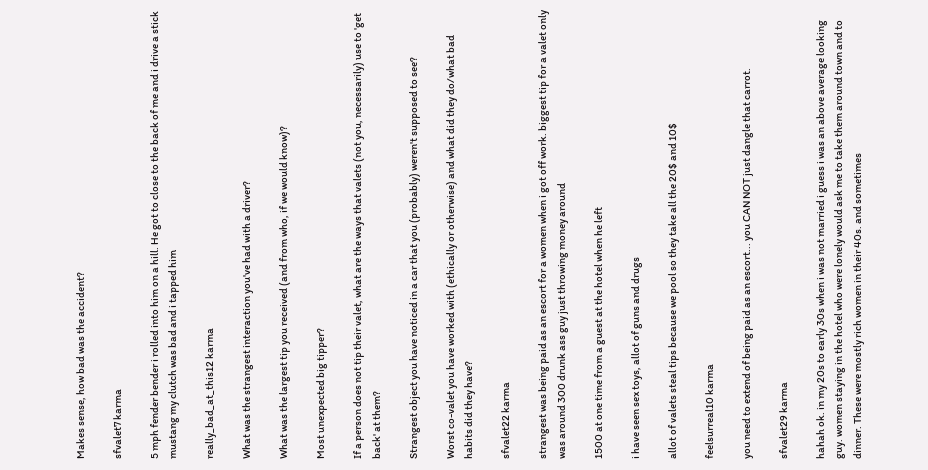Makes sense, how bad was the accident?

sfvalet7 karma

5 mph fender bender i rolled into him on a hill. He got to close to the back of me and i drive a stick mustang my clutch was bad and i tapped him

really_bad_at_this12 karma

What was the strangest interaction you've had with a driver?

What was the largest tip you received (and from who, if we would know)?

Most unexpected big tipper?

If a person does not tip their valet, what are the ways that valets (not you, necessarily) use to 'get back' at them?

Strangest object you have noticed in a car that you (probably) weren't supposed to see?

Worst co-valet you have worked with (ethically or otherwise) and what did they do/what bad habits did they have?

sfvalet22 karma

strangest was being paid as an escort for a women when i got off work. biggest tip for a valet only was around 300 drunk ass guy just throwing money around

1500 at one time from a guest at the hotel when he left

i have seen sex toys, allot of guns and drugs

allot of valets steal tips because we pool so they take all the 20$ and 10$

feelsurreal10 karma

you need to extend of being paid as an escort... you CAN NOT just dangle that carrot.

sfvalet29 karma

hahah ok. in my 20s to early 30s when i was not married i guess i was an above average looking guy. women staying in the hotel who were lonely would ask me to take them around town and to dinner. These were mostly rich women in their 40s. and sometimes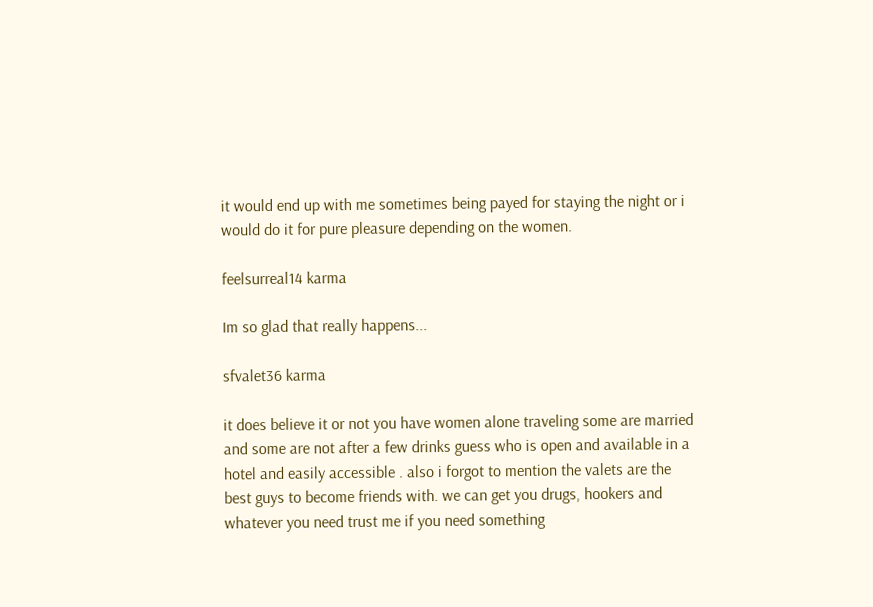it would end up with me sometimes being payed for staying the night or i would do it for pure pleasure depending on the women.

feelsurreal14 karma

Im so glad that really happens...

sfvalet36 karma

it does believe it or not you have women alone traveling some are married and some are not after a few drinks guess who is open and available in a hotel and easily accessible . also i forgot to mention the valets are the best guys to become friends with. we can get you drugs, hookers and whatever you need trust me if you need something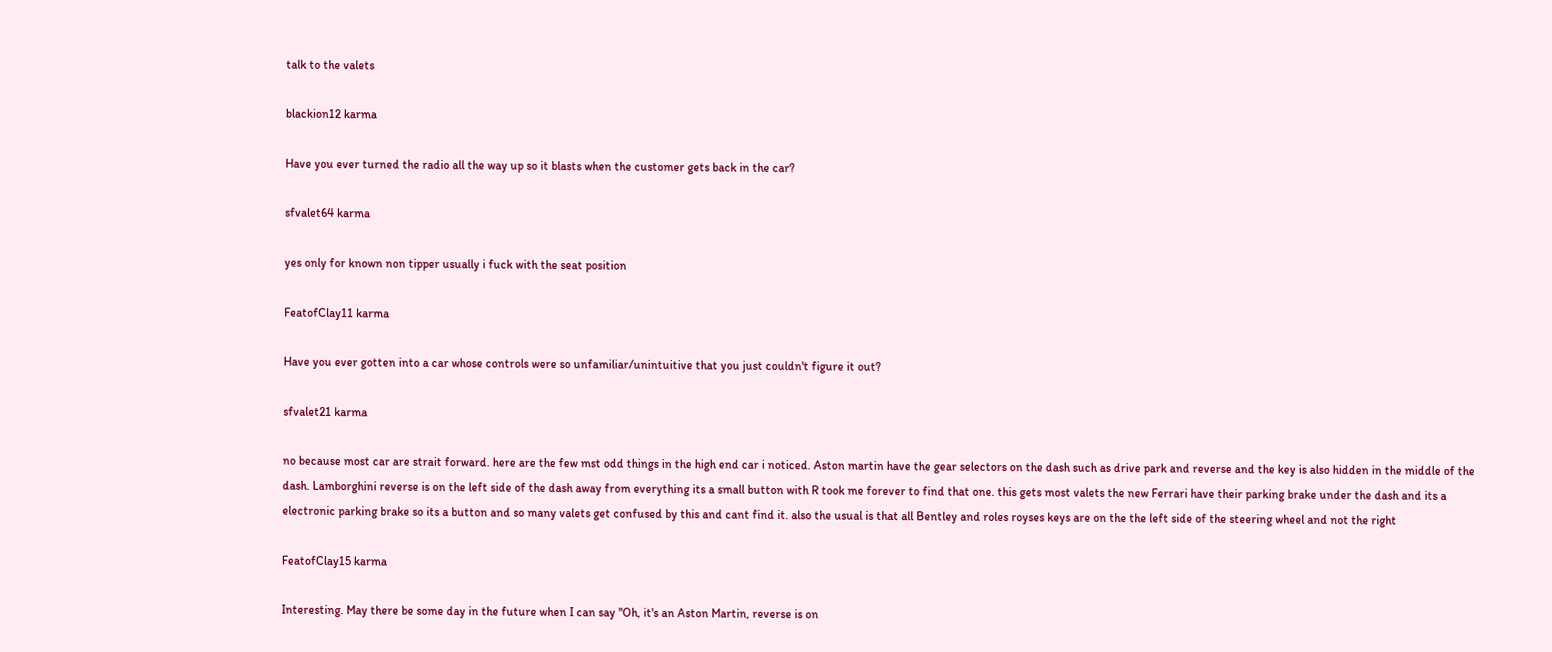talk to the valets

blackion12 karma

Have you ever turned the radio all the way up so it blasts when the customer gets back in the car?

sfvalet64 karma

yes only for known non tipper usually i fuck with the seat position

FeatofClay11 karma

Have you ever gotten into a car whose controls were so unfamiliar/unintuitive that you just couldn't figure it out?

sfvalet21 karma

no because most car are strait forward. here are the few mst odd things in the high end car i noticed. Aston martin have the gear selectors on the dash such as drive park and reverse and the key is also hidden in the middle of the dash. Lamborghini reverse is on the left side of the dash away from everything its a small button with R took me forever to find that one. this gets most valets the new Ferrari have their parking brake under the dash and its a electronic parking brake so its a button and so many valets get confused by this and cant find it. also the usual is that all Bentley and roles royses keys are on the the left side of the steering wheel and not the right

FeatofClay15 karma

Interesting. May there be some day in the future when I can say "Oh, it's an Aston Martin, reverse is on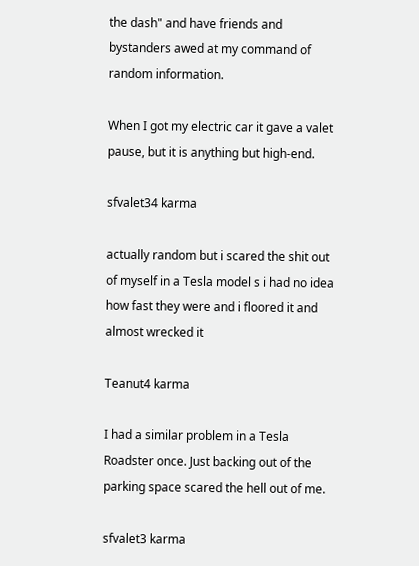the dash" and have friends and bystanders awed at my command of random information.

When I got my electric car it gave a valet pause, but it is anything but high-end.

sfvalet34 karma

actually random but i scared the shit out of myself in a Tesla model s i had no idea how fast they were and i floored it and almost wrecked it

Teanut4 karma

I had a similar problem in a Tesla Roadster once. Just backing out of the parking space scared the hell out of me.

sfvalet3 karma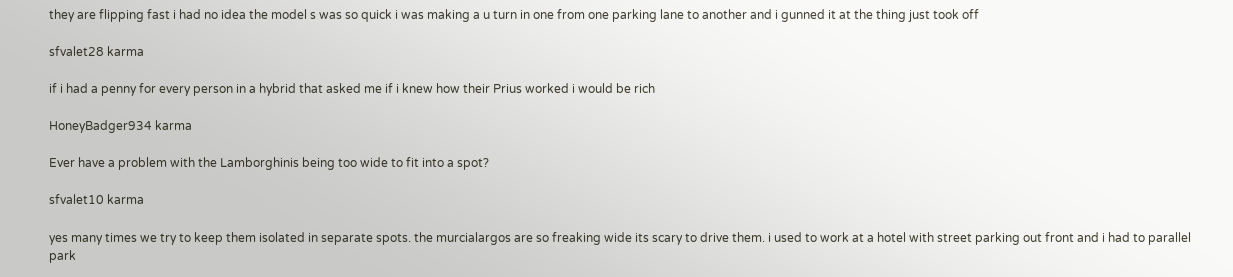they are flipping fast i had no idea the model s was so quick i was making a u turn in one from one parking lane to another and i gunned it at the thing just took off

sfvalet28 karma

if i had a penny for every person in a hybrid that asked me if i knew how their Prius worked i would be rich

HoneyBadger934 karma

Ever have a problem with the Lamborghinis being too wide to fit into a spot?

sfvalet10 karma

yes many times we try to keep them isolated in separate spots. the murcialargos are so freaking wide its scary to drive them. i used to work at a hotel with street parking out front and i had to parallel park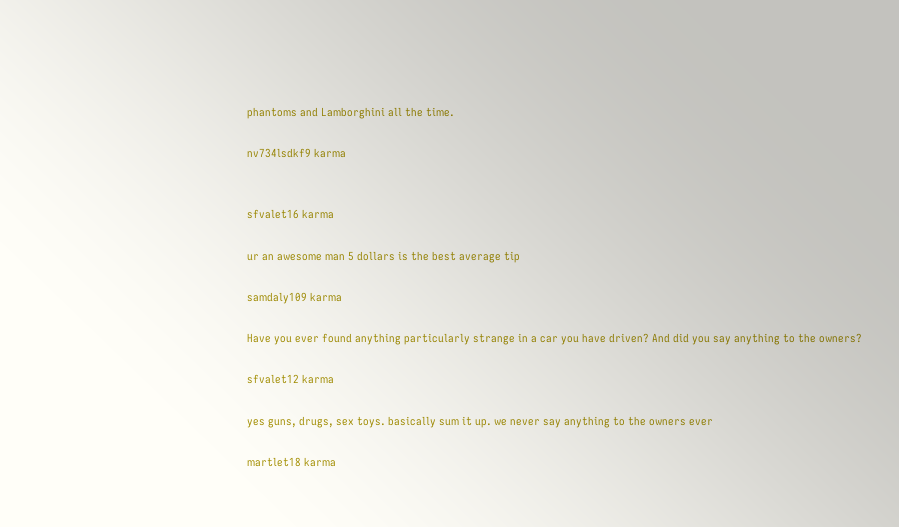phantoms and Lamborghini all the time.

nv734lsdkf9 karma


sfvalet16 karma

ur an awesome man 5 dollars is the best average tip

samdaly109 karma

Have you ever found anything particularly strange in a car you have driven? And did you say anything to the owners?

sfvalet12 karma

yes guns, drugs, sex toys. basically sum it up. we never say anything to the owners ever

martlet18 karma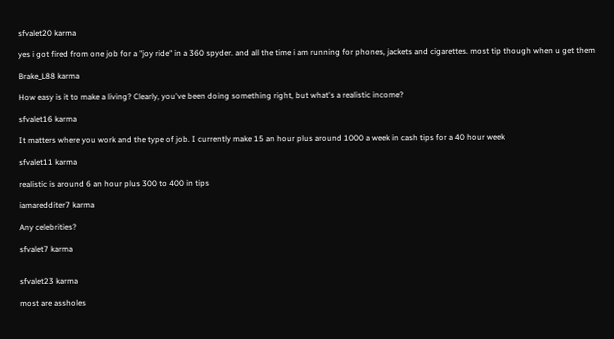sfvalet20 karma

yes i got fired from one job for a "joy ride" in a 360 spyder. and all the time i am running for phones, jackets and cigarettes. most tip though when u get them

Brake_L88 karma

How easy is it to make a living? Clearly, you've been doing something right, but what's a realistic income?

sfvalet16 karma

It matters where you work and the type of job. I currently make 15 an hour plus around 1000 a week in cash tips for a 40 hour week

sfvalet11 karma

realistic is around 6 an hour plus 300 to 400 in tips

iamaredditer7 karma

Any celebrities?

sfvalet7 karma


sfvalet23 karma

most are assholes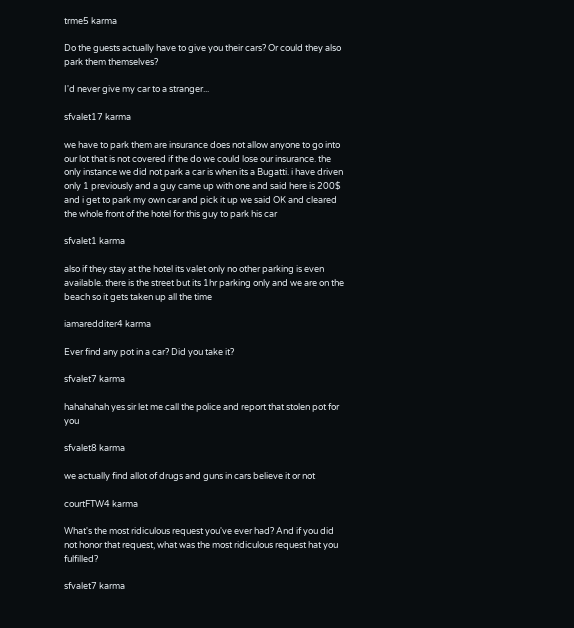trme5 karma

Do the guests actually have to give you their cars? Or could they also park them themselves?

I'd never give my car to a stranger...

sfvalet17 karma

we have to park them are insurance does not allow anyone to go into our lot that is not covered if the do we could lose our insurance. the only instance we did not park a car is when its a Bugatti. i have driven only 1 previously and a guy came up with one and said here is 200$ and i get to park my own car and pick it up we said OK and cleared the whole front of the hotel for this guy to park his car

sfvalet1 karma

also if they stay at the hotel its valet only no other parking is even available. there is the street but its 1hr parking only and we are on the beach so it gets taken up all the time

iamaredditer4 karma

Ever find any pot in a car? Did you take it?

sfvalet7 karma

hahahahah yes sir let me call the police and report that stolen pot for you

sfvalet8 karma

we actually find allot of drugs and guns in cars believe it or not

courtFTW4 karma

What's the most ridiculous request you've ever had? And if you did not honor that request, what was the most ridiculous request hat you fulfilled?

sfvalet7 karma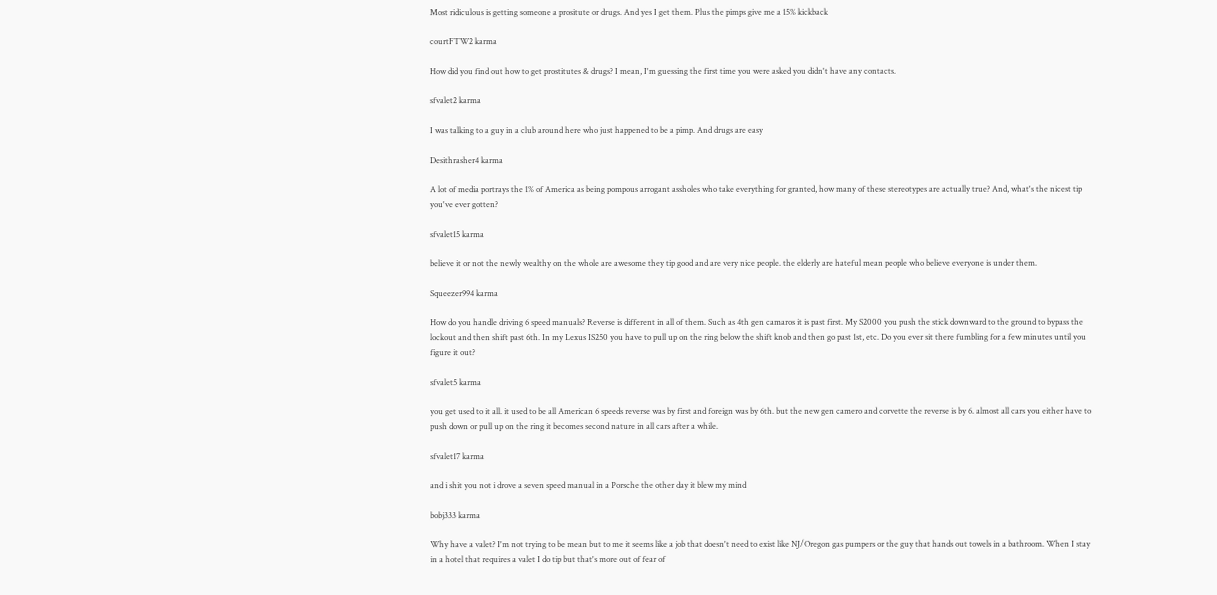Most ridiculous is getting someone a prositute or drugs. And yes I get them. Plus the pimps give me a 15% kickback

courtFTW2 karma

How did you find out how to get prostitutes & drugs? I mean, I'm guessing the first time you were asked you didn't have any contacts.

sfvalet2 karma

I was talking to a guy in a club around here who just happened to be a pimp. And drugs are easy

Desithrasher4 karma

A lot of media portrays the 1% of America as being pompous arrogant assholes who take everything for granted, how many of these stereotypes are actually true? And, what's the nicest tip you've ever gotten?

sfvalet15 karma

believe it or not the newly wealthy on the whole are awesome they tip good and are very nice people. the elderly are hateful mean people who believe everyone is under them.

Squeezer994 karma

How do you handle driving 6 speed manuals? Reverse is different in all of them. Such as 4th gen camaros it is past first. My S2000 you push the stick downward to the ground to bypass the lockout and then shift past 6th. In my Lexus IS250 you have to pull up on the ring below the shift knob and then go past 1st, etc. Do you ever sit there fumbling for a few minutes until you figure it out?

sfvalet5 karma

you get used to it all. it used to be all American 6 speeds reverse was by first and foreign was by 6th. but the new gen camero and corvette the reverse is by 6. almost all cars you either have to push down or pull up on the ring it becomes second nature in all cars after a while.

sfvalet17 karma

and i shit you not i drove a seven speed manual in a Porsche the other day it blew my mind

bobj333 karma

Why have a valet? I'm not trying to be mean but to me it seems like a job that doesn't need to exist like NJ/Oregon gas pumpers or the guy that hands out towels in a bathroom. When I stay in a hotel that requires a valet I do tip but that's more out of fear of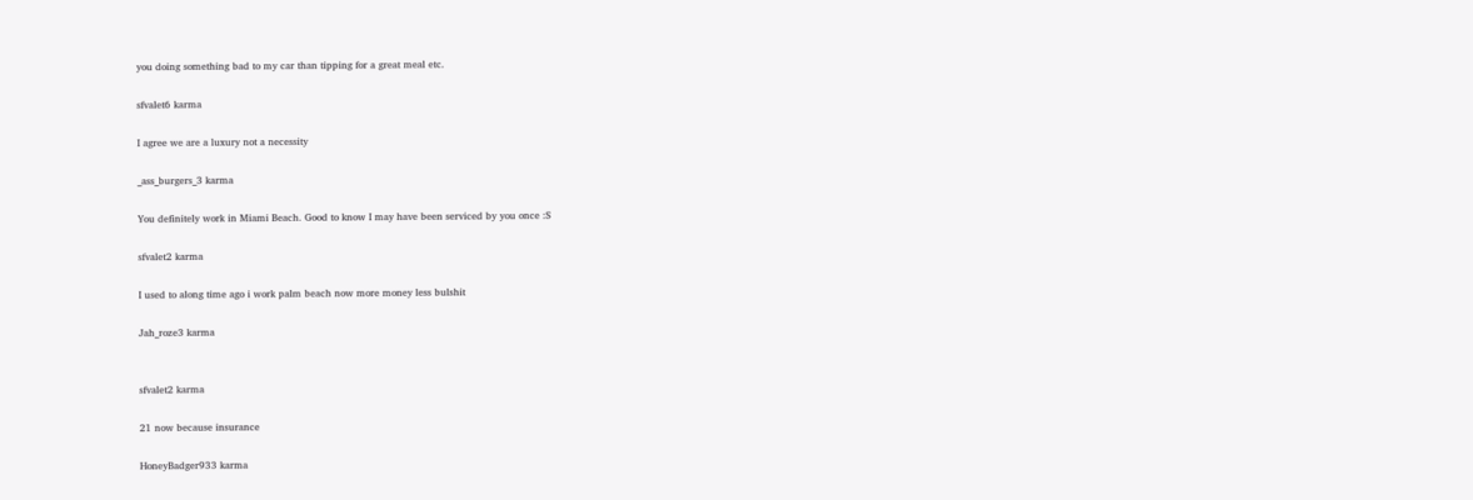you doing something bad to my car than tipping for a great meal etc.

sfvalet6 karma

I agree we are a luxury not a necessity

_ass_burgers_3 karma

You definitely work in Miami Beach. Good to know I may have been serviced by you once :S

sfvalet2 karma

I used to along time ago i work palm beach now more money less bulshit

Jah_roze3 karma


sfvalet2 karma

21 now because insurance

HoneyBadger933 karma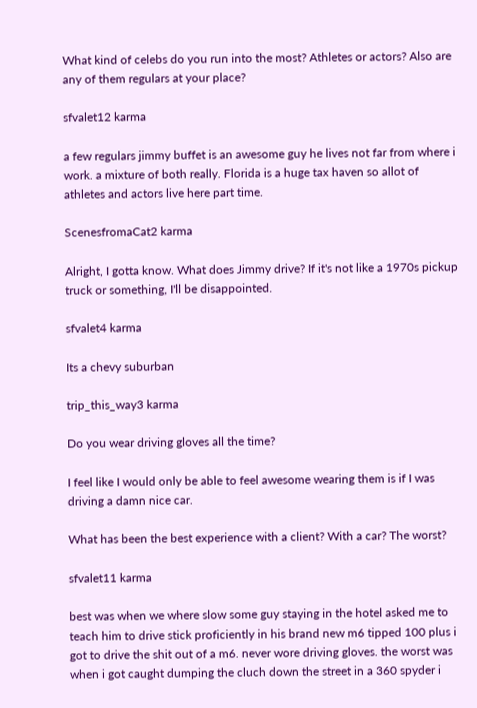What kind of celebs do you run into the most? Athletes or actors? Also are any of them regulars at your place?

sfvalet12 karma

a few regulars jimmy buffet is an awesome guy he lives not far from where i work. a mixture of both really. Florida is a huge tax haven so allot of athletes and actors live here part time.

ScenesfromaCat2 karma

Alright, I gotta know. What does Jimmy drive? If it's not like a 1970s pickup truck or something, I'll be disappointed.

sfvalet4 karma

Its a chevy suburban

trip_this_way3 karma

Do you wear driving gloves all the time?

I feel like I would only be able to feel awesome wearing them is if I was driving a damn nice car.

What has been the best experience with a client? With a car? The worst?

sfvalet11 karma

best was when we where slow some guy staying in the hotel asked me to teach him to drive stick proficiently in his brand new m6 tipped 100 plus i got to drive the shit out of a m6. never wore driving gloves. the worst was when i got caught dumping the cluch down the street in a 360 spyder i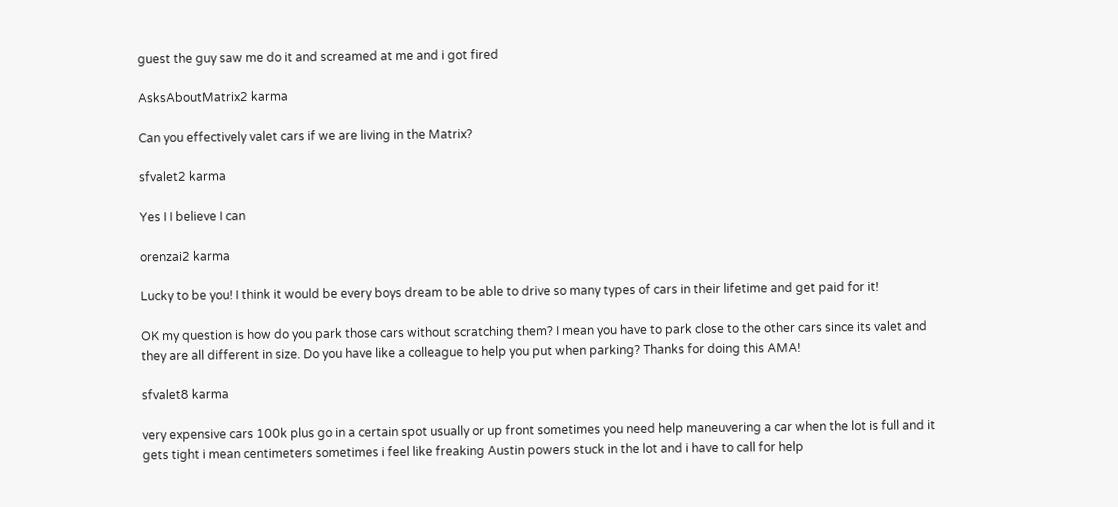guest the guy saw me do it and screamed at me and i got fired

AsksAboutMatrix2 karma

Can you effectively valet cars if we are living in the Matrix?

sfvalet2 karma

Yes I I believe I can

orenzai2 karma

Lucky to be you! I think it would be every boys dream to be able to drive so many types of cars in their lifetime and get paid for it!

OK my question is how do you park those cars without scratching them? I mean you have to park close to the other cars since its valet and they are all different in size. Do you have like a colleague to help you put when parking? Thanks for doing this AMA!

sfvalet8 karma

very expensive cars 100k plus go in a certain spot usually or up front sometimes you need help maneuvering a car when the lot is full and it gets tight i mean centimeters sometimes i feel like freaking Austin powers stuck in the lot and i have to call for help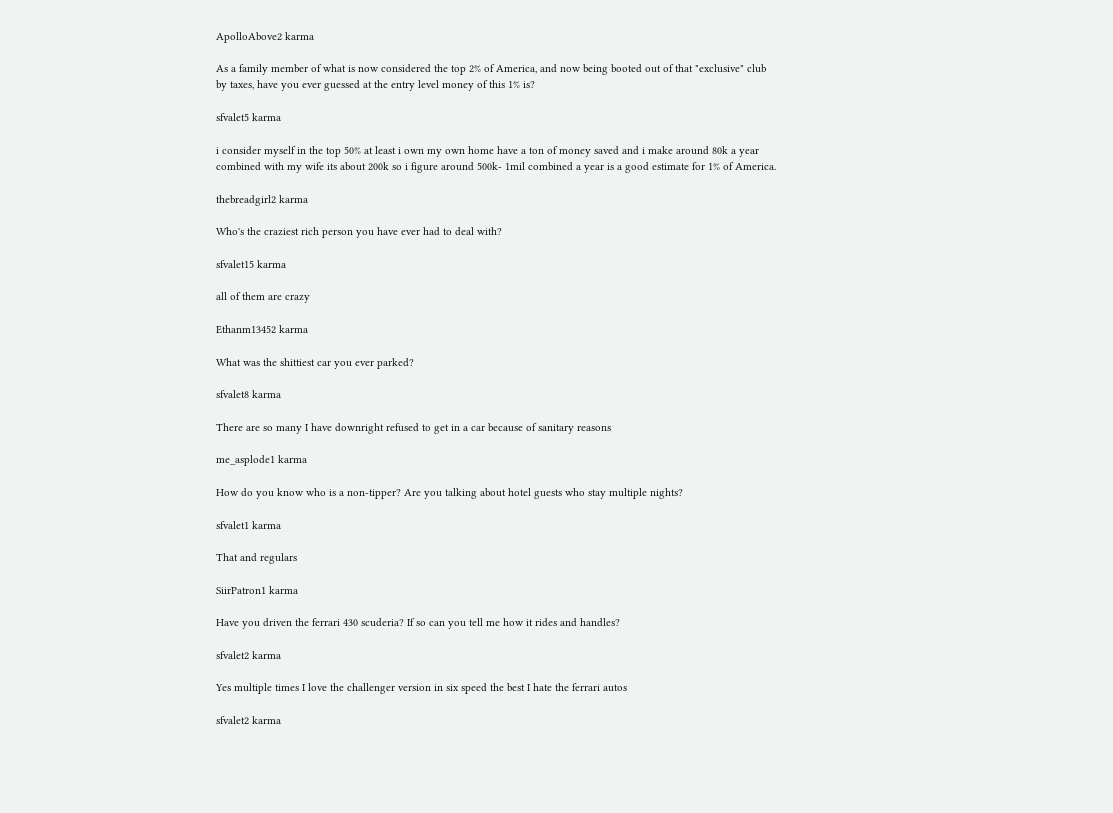ApolloAbove2 karma

As a family member of what is now considered the top 2% of America, and now being booted out of that "exclusive" club by taxes, have you ever guessed at the entry level money of this 1% is?

sfvalet5 karma

i consider myself in the top 50% at least i own my own home have a ton of money saved and i make around 80k a year combined with my wife its about 200k so i figure around 500k- 1mil combined a year is a good estimate for 1% of America.

thebreadgirl2 karma

Who's the craziest rich person you have ever had to deal with?

sfvalet15 karma

all of them are crazy

Ethanm13452 karma

What was the shittiest car you ever parked?

sfvalet8 karma

There are so many I have downright refused to get in a car because of sanitary reasons

me_asplode1 karma

How do you know who is a non-tipper? Are you talking about hotel guests who stay multiple nights?

sfvalet1 karma

That and regulars

SiirPatron1 karma

Have you driven the ferrari 430 scuderia? If so can you tell me how it rides and handles?

sfvalet2 karma

Yes multiple times I love the challenger version in six speed the best I hate the ferrari autos

sfvalet2 karma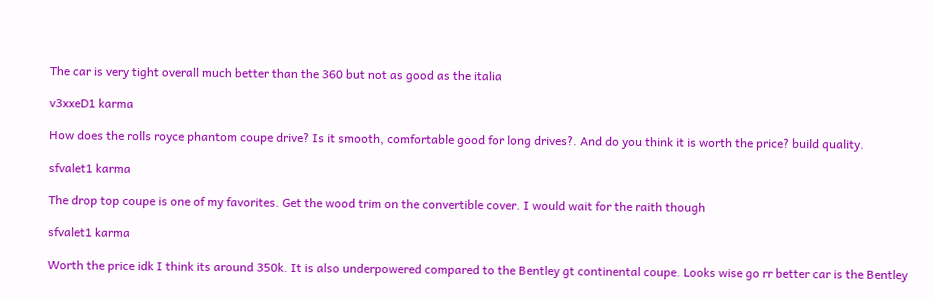The car is very tight overall much better than the 360 but not as good as the italia

v3xxeD1 karma

How does the rolls royce phantom coupe drive? Is it smooth, comfortable good for long drives?. And do you think it is worth the price? build quality.

sfvalet1 karma

The drop top coupe is one of my favorites. Get the wood trim on the convertible cover. I would wait for the raith though

sfvalet1 karma

Worth the price idk I think its around 350k. It is also underpowered compared to the Bentley gt continental coupe. Looks wise go rr better car is the Bentley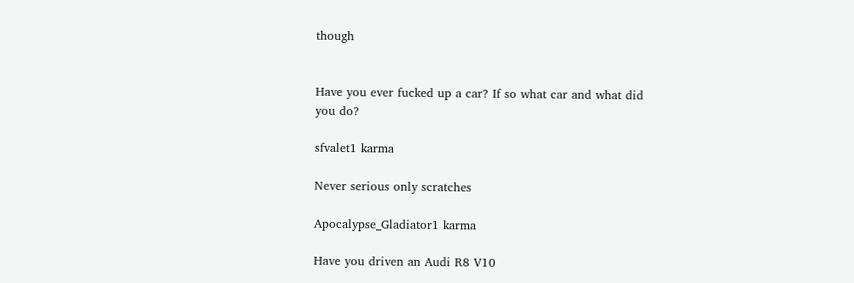though


Have you ever fucked up a car? If so what car and what did you do?

sfvalet1 karma

Never serious only scratches

Apocalypse_Gladiator1 karma

Have you driven an Audi R8 V10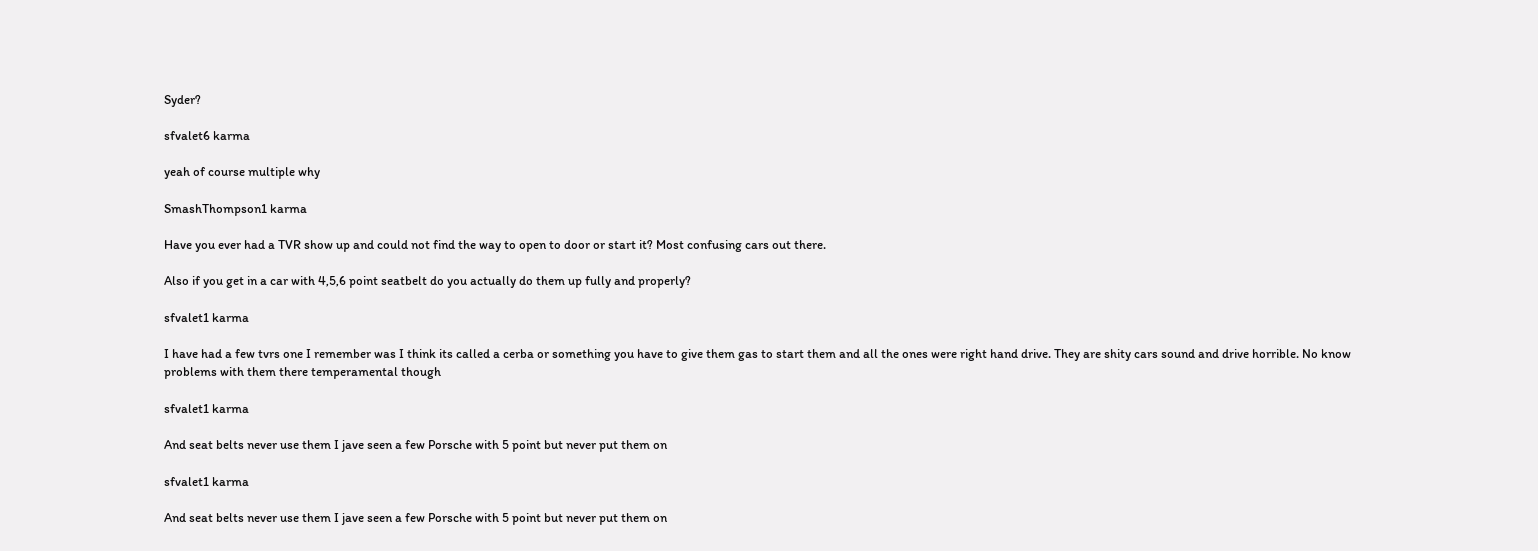Syder?

sfvalet6 karma

yeah of course multiple why

SmashThompson1 karma

Have you ever had a TVR show up and could not find the way to open to door or start it? Most confusing cars out there.

Also if you get in a car with 4,5,6 point seatbelt do you actually do them up fully and properly?

sfvalet1 karma

I have had a few tvrs one I remember was I think its called a cerba or something you have to give them gas to start them and all the ones were right hand drive. They are shity cars sound and drive horrible. No know problems with them there temperamental though

sfvalet1 karma

And seat belts never use them I jave seen a few Porsche with 5 point but never put them on

sfvalet1 karma

And seat belts never use them I jave seen a few Porsche with 5 point but never put them on